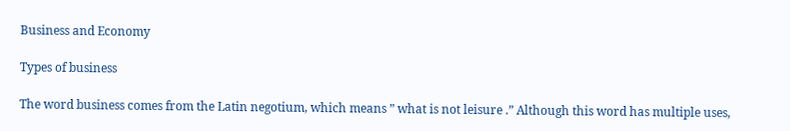Business and Economy

Types of business

The word business comes from the Latin negotium, which means ” what is not leisure .” Although this word has multiple uses,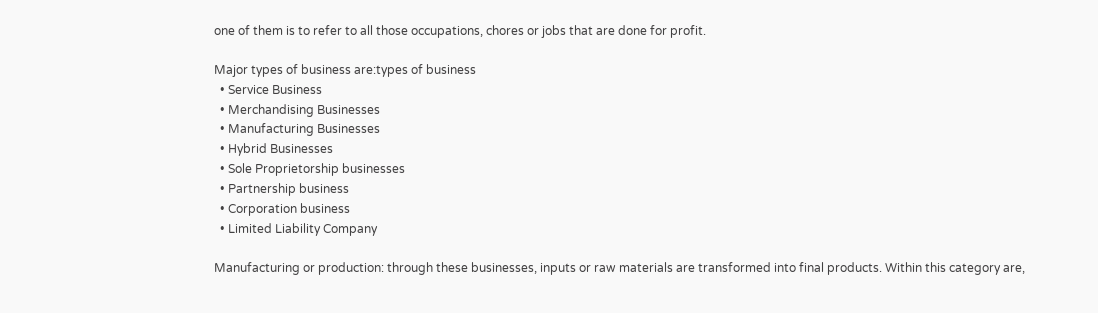one of them is to refer to all those occupations, chores or jobs that are done for profit.

Major types of business are:types of business
  • Service Business
  • Merchandising Businesses
  • Manufacturing Businesses
  • Hybrid Businesses
  • Sole Proprietorship businesses
  • Partnership business
  • Corporation business
  • Limited Liability Company

Manufacturing or production: through these businesses, inputs or raw materials are transformed into final products. Within this category are,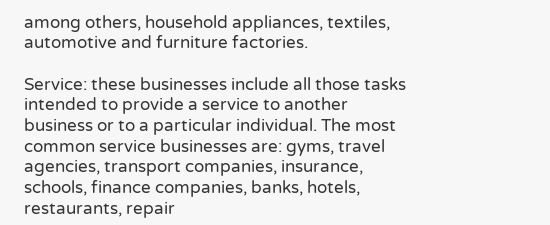among others, household appliances, textiles, automotive and furniture factories.

Service: these businesses include all those tasks intended to provide a service to another business or to a particular individual. The most common service businesses are: gyms, travel agencies, transport companies, insurance, schools, finance companies, banks, hotels, restaurants, repair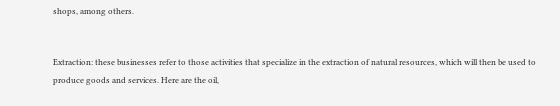shops, among others.


Extraction: these businesses refer to those activities that specialize in the extraction of natural resources, which will then be used to produce goods and services. Here are the oil,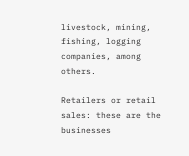livestock, mining, fishing, logging companies, among others.

Retailers or retail sales: these are the businesses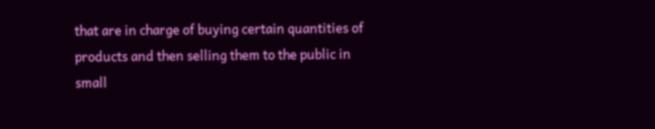that are in charge of buying certain quantities of products and then selling them to the public in small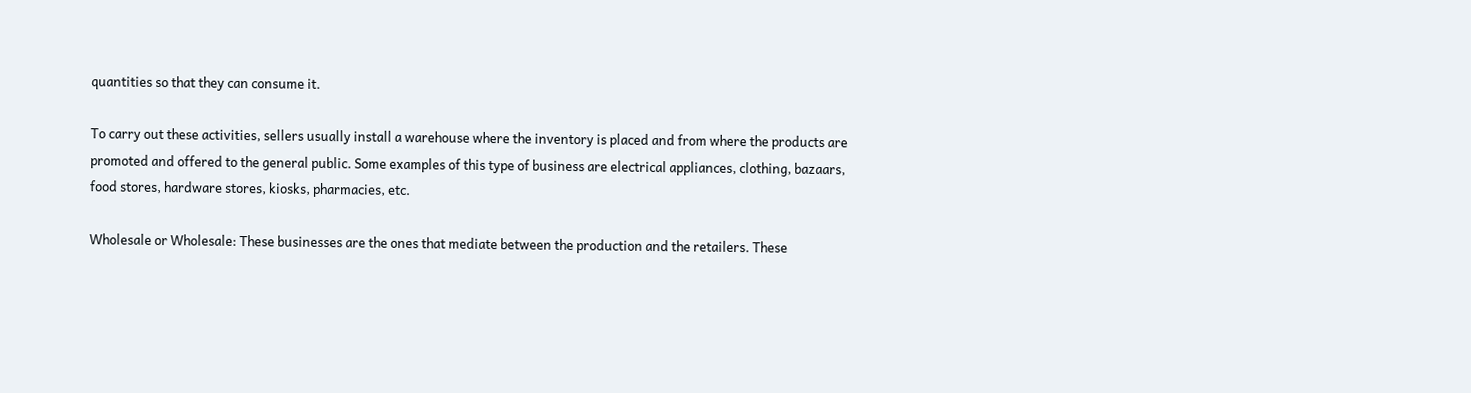quantities so that they can consume it.

To carry out these activities, sellers usually install a warehouse where the inventory is placed and from where the products are promoted and offered to the general public. Some examples of this type of business are electrical appliances, clothing, bazaars, food stores, hardware stores, kiosks, pharmacies, etc.

Wholesale or Wholesale: These businesses are the ones that mediate between the production and the retailers. These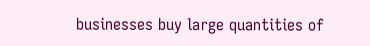businesses buy large quantities of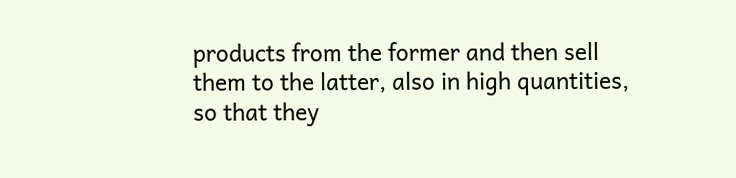products from the former and then sell them to the latter, also in high quantities, so that they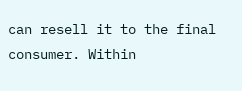can resell it to the final consumer. Within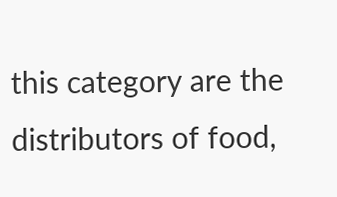this category are the distributors of food,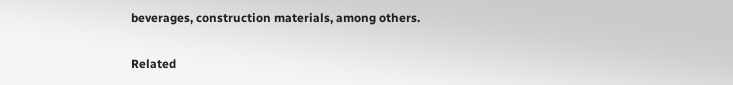beverages, construction materials, among others.

Related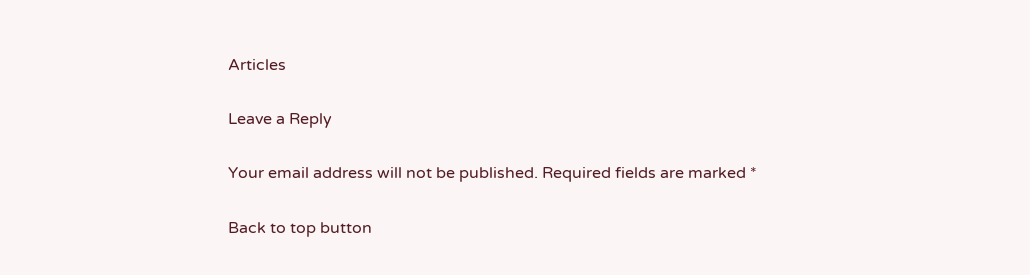Articles

Leave a Reply

Your email address will not be published. Required fields are marked *

Back to top button